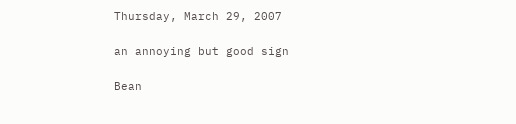Thursday, March 29, 2007

an annoying but good sign

Bean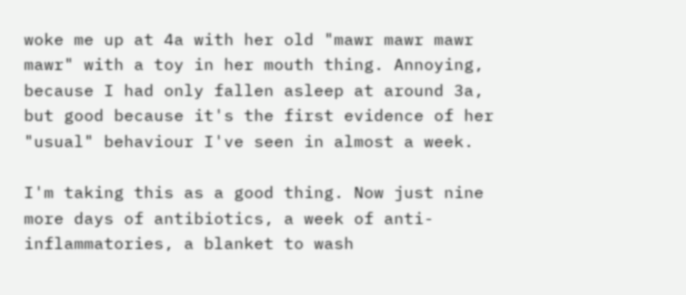woke me up at 4a with her old "mawr mawr mawr mawr" with a toy in her mouth thing. Annoying, because I had only fallen asleep at around 3a, but good because it's the first evidence of her "usual" behaviour I've seen in almost a week.

I'm taking this as a good thing. Now just nine more days of antibiotics, a week of anti-inflammatories, a blanket to wash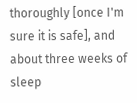thoroughly [once I'm sure it is safe], and about three weeks of sleep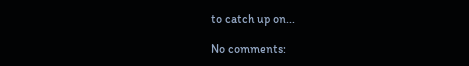to catch up on...

No comments: